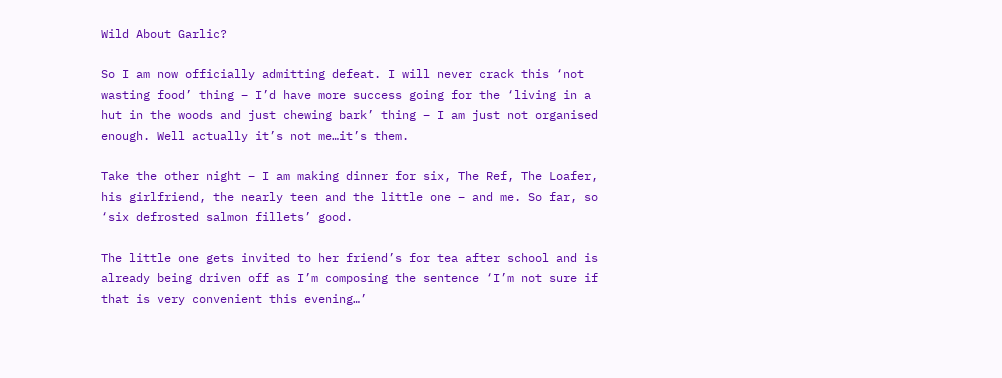Wild About Garlic?

So I am now officially admitting defeat. I will never crack this ‘not wasting food’ thing – I’d have more success going for the ‘living in a hut in the woods and just chewing bark’ thing – I am just not organised enough. Well actually it’s not me…it’s them.

Take the other night – I am making dinner for six, The Ref, The Loafer, his girlfriend, the nearly teen and the little one – and me. So far, so ‘six defrosted salmon fillets’ good.

The little one gets invited to her friend’s for tea after school and is already being driven off as I’m composing the sentence ‘I’m not sure if that is very convenient this evening…’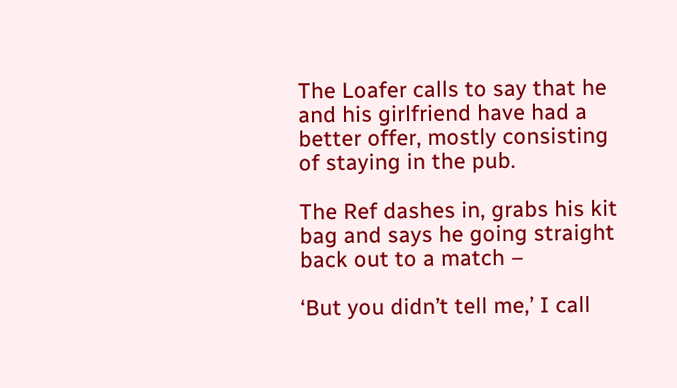The Loafer calls to say that he and his girlfriend have had a better offer, mostly consisting of staying in the pub.

The Ref dashes in, grabs his kit bag and says he going straight back out to a match –

‘But you didn’t tell me,’ I call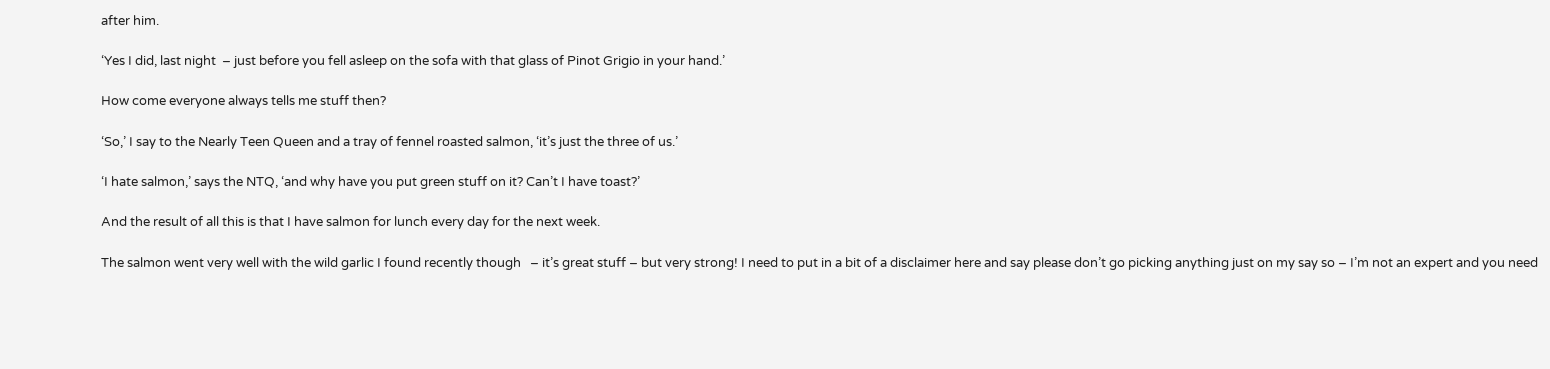after him.

‘Yes I did, last night  – just before you fell asleep on the sofa with that glass of Pinot Grigio in your hand.’

How come everyone always tells me stuff then?

‘So,’ I say to the Nearly Teen Queen and a tray of fennel roasted salmon, ‘it’s just the three of us.’

‘I hate salmon,’ says the NTQ, ‘and why have you put green stuff on it? Can’t I have toast?’

And the result of all this is that I have salmon for lunch every day for the next week.

The salmon went very well with the wild garlic I found recently though   – it’s great stuff – but very strong! I need to put in a bit of a disclaimer here and say please don’t go picking anything just on my say so – I’m not an expert and you need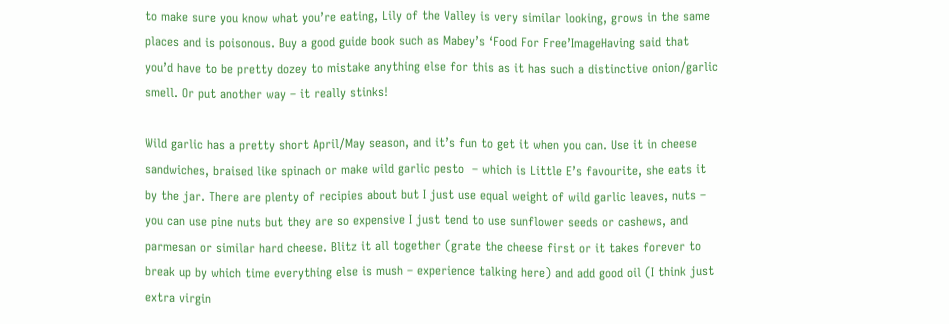to make sure you know what you’re eating, Lily of the Valley is very similar looking, grows in the same places and is poisonous. Buy a good guide book such as Mabey’s ‘Food For Free’ImageHaving said that you’d have to be pretty dozey to mistake anything else for this as it has such a distinctive onion/garlic smell. Or put another way – it really stinks!

Wild garlic has a pretty short April/May season, and it’s fun to get it when you can. Use it in cheese sandwiches, braised like spinach or make wild garlic pesto  – which is Little E’s favourite, she eats it by the jar. There are plenty of recipies about but I just use equal weight of wild garlic leaves, nuts – you can use pine nuts but they are so expensive I just tend to use sunflower seeds or cashews, and parmesan or similar hard cheese. Blitz it all together (grate the cheese first or it takes forever to break up by which time everything else is mush – experience talking here) and add good oil (I think just extra virgin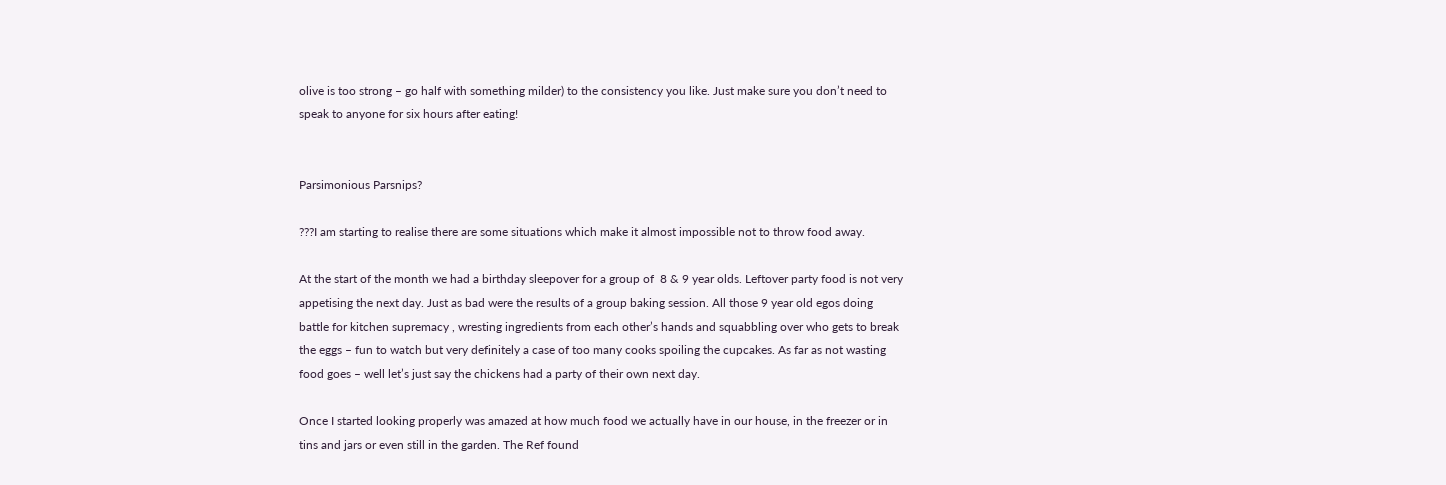olive is too strong – go half with something milder) to the consistency you like. Just make sure you don’t need to speak to anyone for six hours after eating!


Parsimonious Parsnips?

???I am starting to realise there are some situations which make it almost impossible not to throw food away.

At the start of the month we had a birthday sleepover for a group of  8 & 9 year olds. Leftover party food is not very appetising the next day. Just as bad were the results of a group baking session. All those 9 year old egos doing battle for kitchen supremacy , wresting ingredients from each other’s hands and squabbling over who gets to break the eggs – fun to watch but very definitely a case of too many cooks spoiling the cupcakes. As far as not wasting food goes – well let’s just say the chickens had a party of their own next day.

Once I started looking properly was amazed at how much food we actually have in our house, in the freezer or in tins and jars or even still in the garden. The Ref found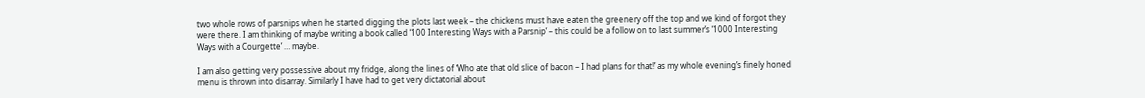two whole rows of parsnips when he started digging the plots last week – the chickens must have eaten the greenery off the top and we kind of forgot they were there. I am thinking of maybe writing a book called ‘100 Interesting Ways with a Parsnip’ – this could be a follow on to last summer’s ‘1000 Interesting Ways with a Courgette’ … maybe.

I am also getting very possessive about my fridge, along the lines of ‘Who ate that old slice of bacon – I had plans for that!’ as my whole evening’s finely honed menu is thrown into disarray. Similarly I have had to get very dictatorial about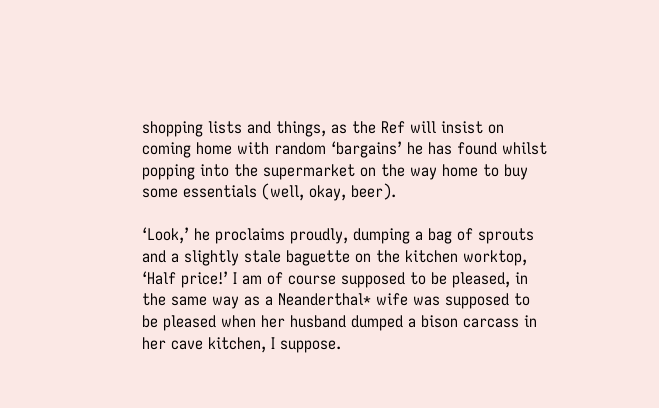shopping lists and things, as the Ref will insist on coming home with random ‘bargains’ he has found whilst popping into the supermarket on the way home to buy some essentials (well, okay, beer).

‘Look,’ he proclaims proudly, dumping a bag of sprouts and a slightly stale baguette on the kitchen worktop, ‘Half price!’ I am of course supposed to be pleased, in the same way as a Neanderthal* wife was supposed to be pleased when her husband dumped a bison carcass in her cave kitchen, I suppose.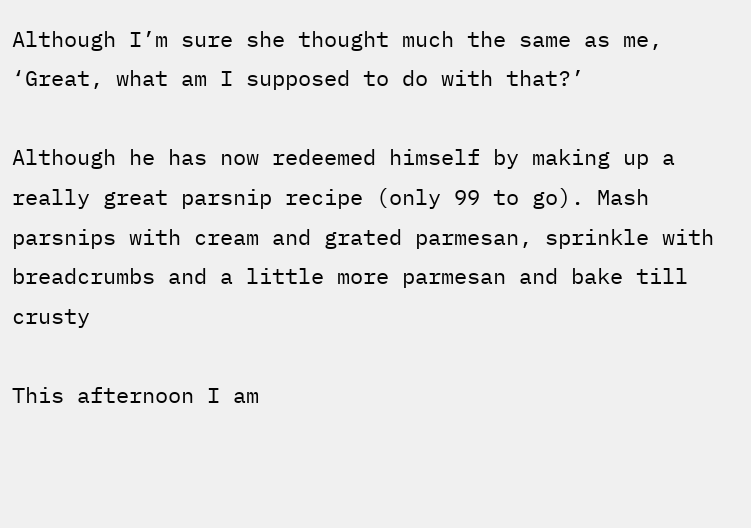Although I’m sure she thought much the same as me, ‘Great, what am I supposed to do with that?’

Although he has now redeemed himself by making up a really great parsnip recipe (only 99 to go). Mash parsnips with cream and grated parmesan, sprinkle with breadcrumbs and a little more parmesan and bake till crusty

This afternoon I am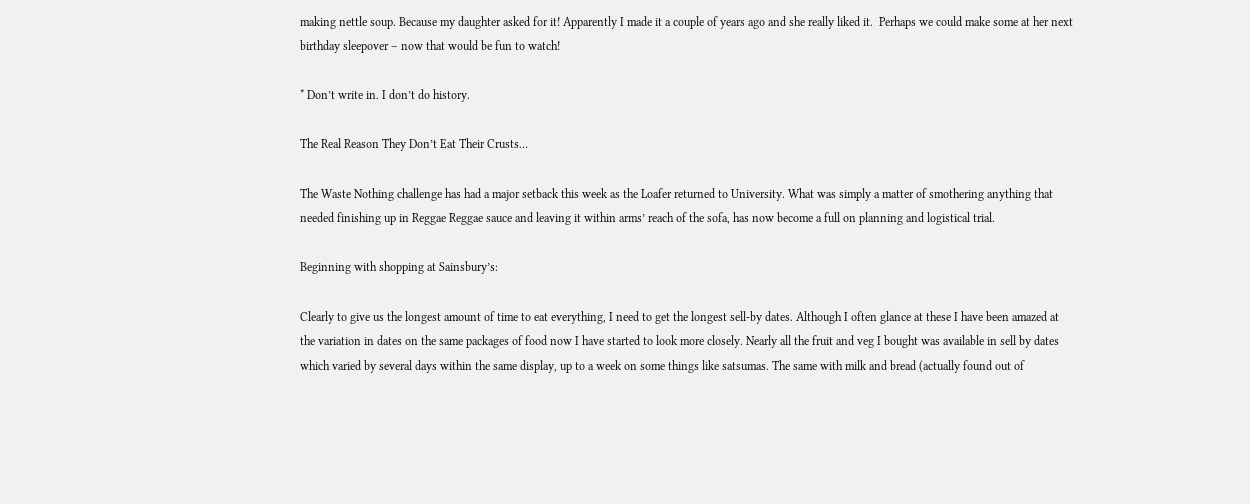making nettle soup. Because my daughter asked for it! Apparently I made it a couple of years ago and she really liked it.  Perhaps we could make some at her next birthday sleepover – now that would be fun to watch!

* Don’t write in. I don’t do history.

The Real Reason They Don’t Eat Their Crusts…

The Waste Nothing challenge has had a major setback this week as the Loafer returned to University. What was simply a matter of smothering anything that needed finishing up in Reggae Reggae sauce and leaving it within arms’ reach of the sofa, has now become a full on planning and logistical trial.

Beginning with shopping at Sainsbury’s:

Clearly to give us the longest amount of time to eat everything, I need to get the longest sell-by dates. Although I often glance at these I have been amazed at the variation in dates on the same packages of food now I have started to look more closely. Nearly all the fruit and veg I bought was available in sell by dates which varied by several days within the same display, up to a week on some things like satsumas. The same with milk and bread (actually found out of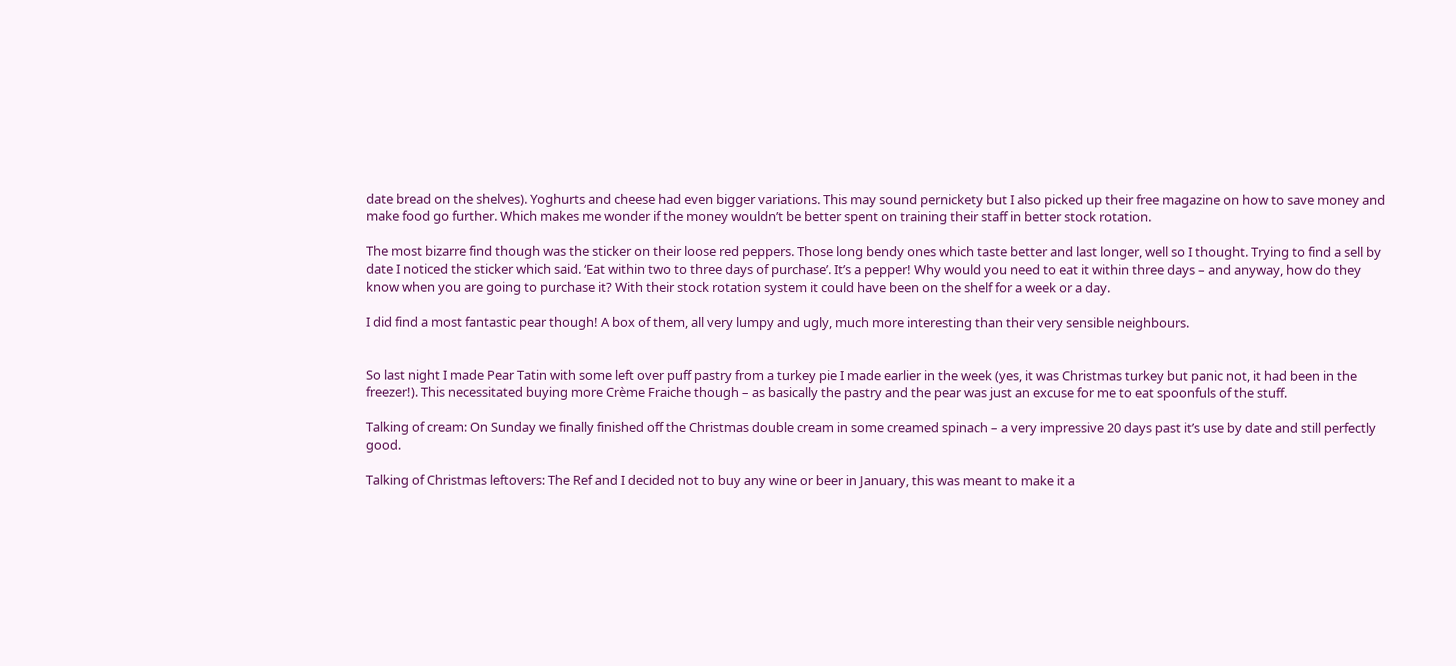date bread on the shelves). Yoghurts and cheese had even bigger variations. This may sound pernickety but I also picked up their free magazine on how to save money and make food go further. Which makes me wonder if the money wouldn’t be better spent on training their staff in better stock rotation.

The most bizarre find though was the sticker on their loose red peppers. Those long bendy ones which taste better and last longer, well so I thought. Trying to find a sell by date I noticed the sticker which said. ‘Eat within two to three days of purchase’. It’s a pepper! Why would you need to eat it within three days – and anyway, how do they know when you are going to purchase it? With their stock rotation system it could have been on the shelf for a week or a day.

I did find a most fantastic pear though! A box of them, all very lumpy and ugly, much more interesting than their very sensible neighbours.


So last night I made Pear Tatin with some left over puff pastry from a turkey pie I made earlier in the week (yes, it was Christmas turkey but panic not, it had been in the freezer!). This necessitated buying more Crème Fraiche though – as basically the pastry and the pear was just an excuse for me to eat spoonfuls of the stuff.

Talking of cream: On Sunday we finally finished off the Christmas double cream in some creamed spinach – a very impressive 20 days past it’s use by date and still perfectly good.

Talking of Christmas leftovers: The Ref and I decided not to buy any wine or beer in January, this was meant to make it a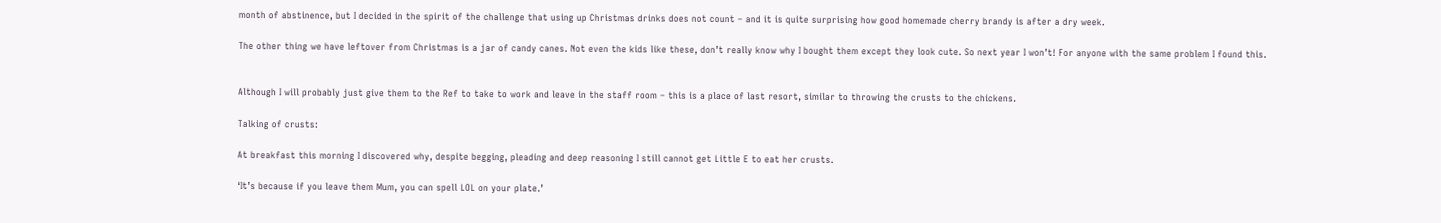month of abstinence, but I decided in the spirit of the challenge that using up Christmas drinks does not count – and it is quite surprising how good homemade cherry brandy is after a dry week.

The other thing we have leftover from Christmas is a jar of candy canes. Not even the kids like these, don’t really know why I bought them except they look cute. So next year I won’t! For anyone with the same problem I found this.


Although I will probably just give them to the Ref to take to work and leave in the staff room – this is a place of last resort, similar to throwing the crusts to the chickens.

Talking of crusts:

At breakfast this morning I discovered why, despite begging, pleading and deep reasoning I still cannot get Little E to eat her crusts.

‘It’s because if you leave them Mum, you can spell LOL on your plate.’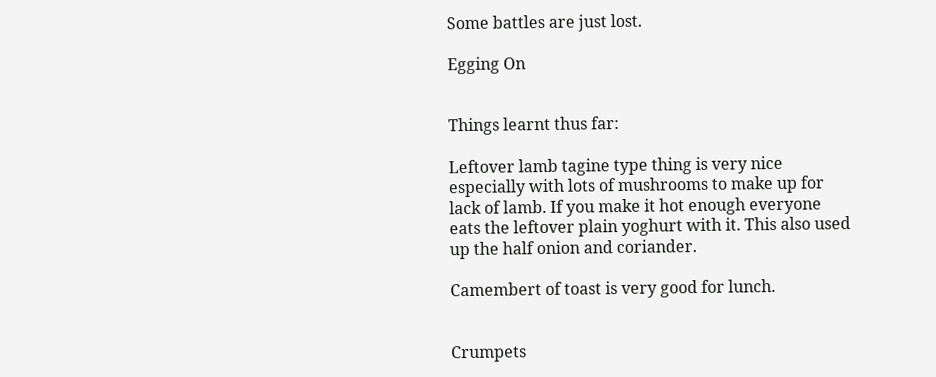Some battles are just lost.

Egging On


Things learnt thus far:

Leftover lamb tagine type thing is very nice especially with lots of mushrooms to make up for lack of lamb. If you make it hot enough everyone eats the leftover plain yoghurt with it. This also used up the half onion and coriander.

Camembert of toast is very good for lunch.


Crumpets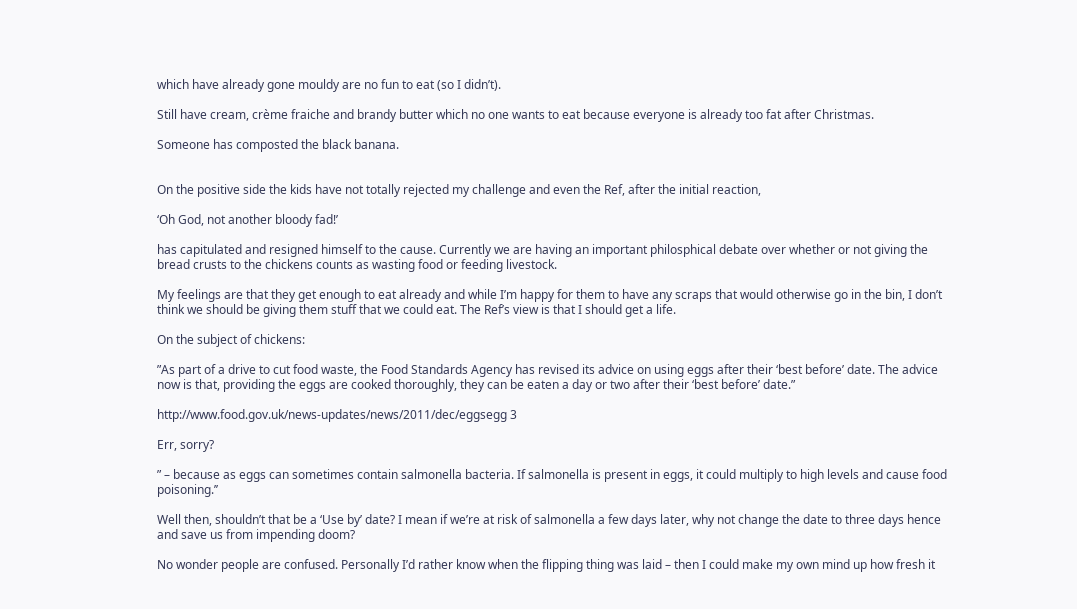which have already gone mouldy are no fun to eat (so I didn’t).

Still have cream, crème fraiche and brandy butter which no one wants to eat because everyone is already too fat after Christmas.

Someone has composted the black banana.


On the positive side the kids have not totally rejected my challenge and even the Ref, after the initial reaction,

‘Oh God, not another bloody fad!’

has capitulated and resigned himself to the cause. Currently we are having an important philosphical debate over whether or not giving the bread crusts to the chickens counts as wasting food or feeding livestock.

My feelings are that they get enough to eat already and while I’m happy for them to have any scraps that would otherwise go in the bin, I don’t think we should be giving them stuff that we could eat. The Ref’s view is that I should get a life.

On the subject of chickens:

”As part of a drive to cut food waste, the Food Standards Agency has revised its advice on using eggs after their ‘best before’ date. The advice now is that, providing the eggs are cooked thoroughly, they can be eaten a day or two after their ‘best before’ date.”

http://www.food.gov.uk/news-updates/news/2011/dec/eggsegg 3

Err, sorry?

” – because as eggs can sometimes contain salmonella bacteria. If salmonella is present in eggs, it could multiply to high levels and cause food poisoning.’’

Well then, shouldn’t that be a ‘Use by’ date? I mean if we’re at risk of salmonella a few days later, why not change the date to three days hence and save us from impending doom?

No wonder people are confused. Personally I’d rather know when the flipping thing was laid – then I could make my own mind up how fresh it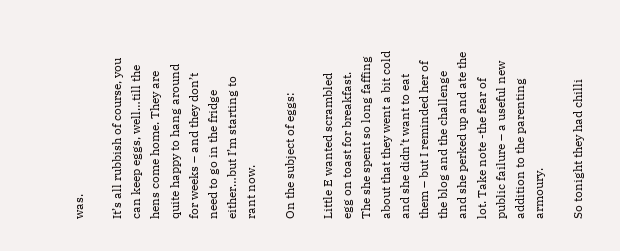was.

It’s all rubbish of course, you can keep eggs, well…till the hens come home. They are quite happy to hang around for weeks – and they don’t need to go in the fridge either…but I’m starting to rant now.

On the subject of eggs:

Little E wanted scrambled egg on toast for breakfast. The she spent so long faffing about that they went a bit cold and she didn’t want to eat them – but I reminded her of the blog and the challenge and she perked up and ate the lot. Take note -the fear of public failure – a useful new addition to the parenting armoury.

So tonight they had chilli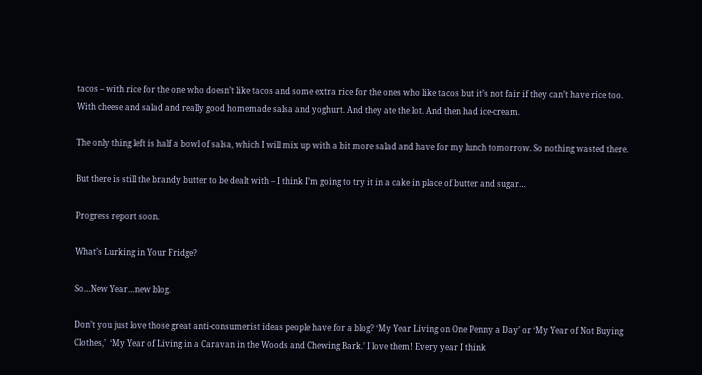tacos – with rice for the one who doesn’t like tacos and some extra rice for the ones who like tacos but it’s not fair if they can’t have rice too. With cheese and salad and really good homemade salsa and yoghurt. And they ate the lot. And then had ice-cream.

The only thing left is half a bowl of salsa, which I will mix up with a bit more salad and have for my lunch tomorrow. So nothing wasted there.

But there is still the brandy butter to be dealt with – I think I’m going to try it in a cake in place of butter and sugar…

Progress report soon.

What’s Lurking in Your Fridge?

So…New Year…new blog.

Don’t you just love those great anti-consumerist ideas people have for a blog? ‘My Year Living on One Penny a Day’ or ‘My Year of Not Buying Clothes,’  ‘My Year of Living in a Caravan in the Woods and Chewing Bark.’ I love them! Every year I think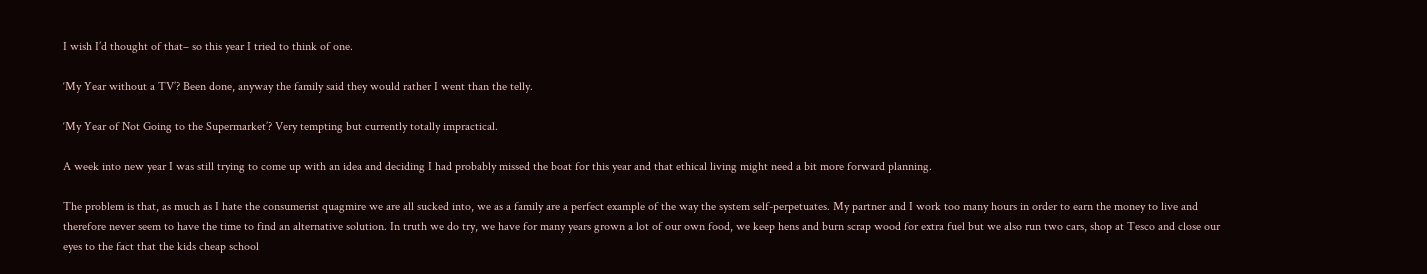I wish I’d thought of that– so this year I tried to think of one.

‘My Year without a TV’? Been done, anyway the family said they would rather I went than the telly.

‘My Year of Not Going to the Supermarket’? Very tempting but currently totally impractical.

A week into new year I was still trying to come up with an idea and deciding I had probably missed the boat for this year and that ethical living might need a bit more forward planning.

The problem is that, as much as I hate the consumerist quagmire we are all sucked into, we as a family are a perfect example of the way the system self-perpetuates. My partner and I work too many hours in order to earn the money to live and therefore never seem to have the time to find an alternative solution. In truth we do try, we have for many years grown a lot of our own food, we keep hens and burn scrap wood for extra fuel but we also run two cars, shop at Tesco and close our eyes to the fact that the kids cheap school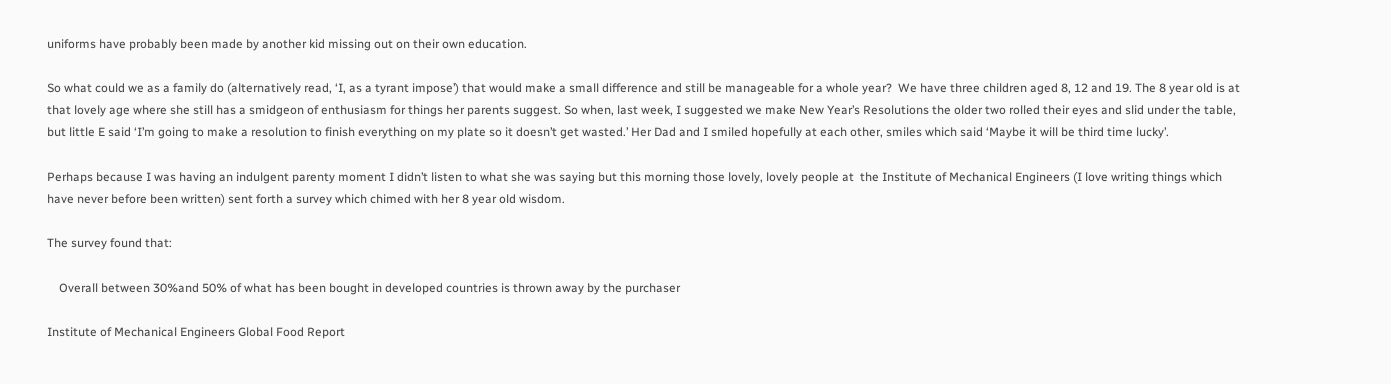uniforms have probably been made by another kid missing out on their own education.

So what could we as a family do (alternatively read, ‘I, as a tyrant impose’) that would make a small difference and still be manageable for a whole year?  We have three children aged 8, 12 and 19. The 8 year old is at that lovely age where she still has a smidgeon of enthusiasm for things her parents suggest. So when, last week, I suggested we make New Year’s Resolutions the older two rolled their eyes and slid under the table, but little E said ‘I’m going to make a resolution to finish everything on my plate so it doesn’t get wasted.’ Her Dad and I smiled hopefully at each other, smiles which said ‘Maybe it will be third time lucky’.

Perhaps because I was having an indulgent parenty moment I didn’t listen to what she was saying but this morning those lovely, lovely people at  the Institute of Mechanical Engineers (I love writing things which have never before been written) sent forth a survey which chimed with her 8 year old wisdom.

The survey found that:

    Overall between 30%and 50% of what has been bought in developed countries is thrown away by the purchaser

Institute of Mechanical Engineers Global Food Report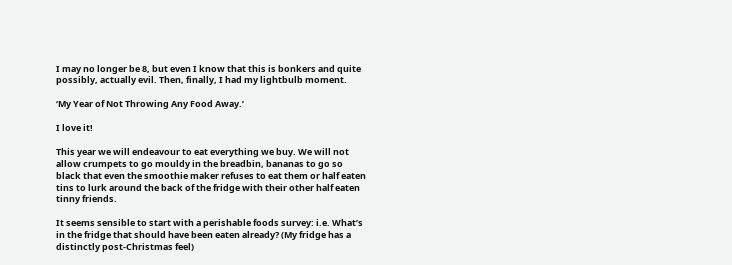I may no longer be 8, but even I know that this is bonkers and quite possibly, actually evil. Then, finally, I had my lightbulb moment.

‘My Year of Not Throwing Any Food Away.’

I love it!

This year we will endeavour to eat everything we buy. We will not allow crumpets to go mouldy in the breadbin, bananas to go so black that even the smoothie maker refuses to eat them or half eaten tins to lurk around the back of the fridge with their other half eaten tinny friends.

It seems sensible to start with a perishable foods survey: i.e. What’s in the fridge that should have been eaten already? (My fridge has a distinctly post-Christmas feel)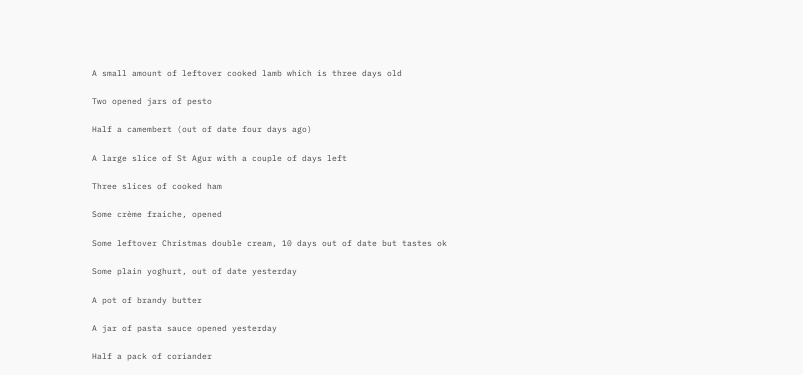A small amount of leftover cooked lamb which is three days old

Two opened jars of pesto

Half a camembert (out of date four days ago)

A large slice of St Agur with a couple of days left

Three slices of cooked ham

Some crème fraiche, opened

Some leftover Christmas double cream, 10 days out of date but tastes ok

Some plain yoghurt, out of date yesterday

A pot of brandy butter

A jar of pasta sauce opened yesterday

Half a pack of coriander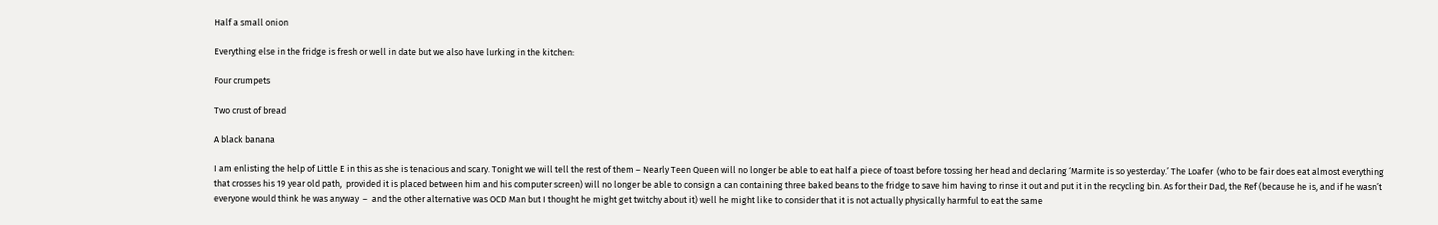Half a small onion

Everything else in the fridge is fresh or well in date but we also have lurking in the kitchen:

Four crumpets

Two crust of bread

A black banana

I am enlisting the help of Little E in this as she is tenacious and scary. Tonight we will tell the rest of them – Nearly Teen Queen will no longer be able to eat half a piece of toast before tossing her head and declaring ‘Marmite is so yesterday.’ The Loafer  (who to be fair does eat almost everything that crosses his 19 year old path,  provided it is placed between him and his computer screen) will no longer be able to consign a can containing three baked beans to the fridge to save him having to rinse it out and put it in the recycling bin. As for their Dad, the Ref (because he is, and if he wasn’t everyone would think he was anyway  –  and the other alternative was OCD Man but I thought he might get twitchy about it) well he might like to consider that it is not actually physically harmful to eat the same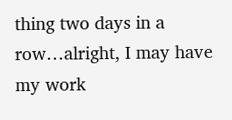thing two days in a row…alright, I may have my work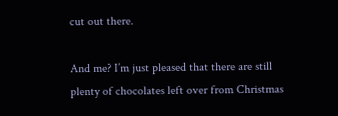cut out there.

And me? I’m just pleased that there are still plenty of chocolates left over from Christmas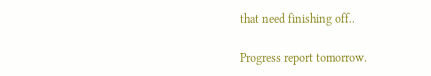that need finishing off..

Progress report tomorrow.